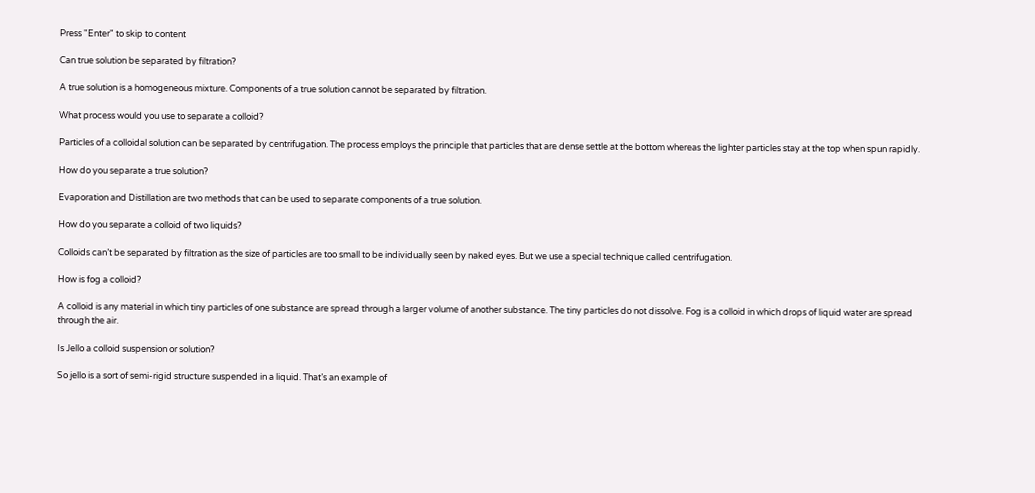Press "Enter" to skip to content

Can true solution be separated by filtration?

A true solution is a homogeneous mixture. Components of a true solution cannot be separated by filtration.

What process would you use to separate a colloid?

Particles of a colloidal solution can be separated by centrifugation. The process employs the principle that particles that are dense settle at the bottom whereas the lighter particles stay at the top when spun rapidly.

How do you separate a true solution?

Evaporation and Distillation are two methods that can be used to separate components of a true solution.

How do you separate a colloid of two liquids?

Colloids can’t be separated by filtration as the size of particles are too small to be individually seen by naked eyes. But we use a special technique called centrifugation.

How is fog a colloid?

A colloid is any material in which tiny particles of one substance are spread through a larger volume of another substance. The tiny particles do not dissolve. Fog is a colloid in which drops of liquid water are spread through the air.

Is Jello a colloid suspension or solution?

So jello is a sort of semi-rigid structure suspended in a liquid. That’s an example of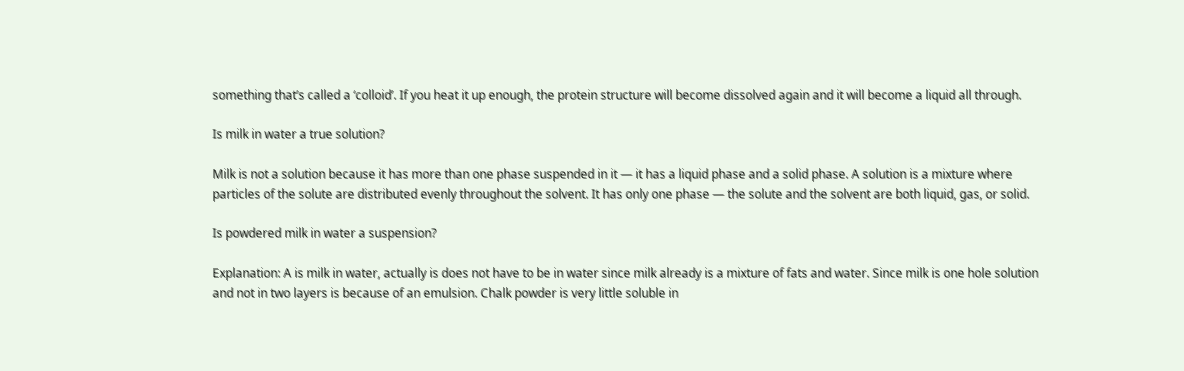something that’s called a ‘colloid’. If you heat it up enough, the protein structure will become dissolved again and it will become a liquid all through.

Is milk in water a true solution?

Milk is not a solution because it has more than one phase suspended in it — it has a liquid phase and a solid phase. A solution is a mixture where particles of the solute are distributed evenly throughout the solvent. It has only one phase — the solute and the solvent are both liquid, gas, or solid.

Is powdered milk in water a suspension?

Explanation: A is milk in water, actually is does not have to be in water since milk already is a mixture of fats and water. Since milk is one hole solution and not in two layers is because of an emulsion. Chalk powder is very little soluble in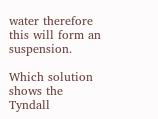water therefore this will form an suspension.

Which solution shows the Tyndall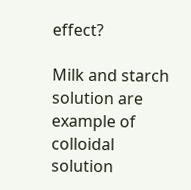effect?

Milk and starch solution are example of colloidal solution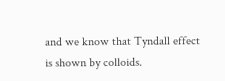and we know that Tyndall effect is shown by colloids.